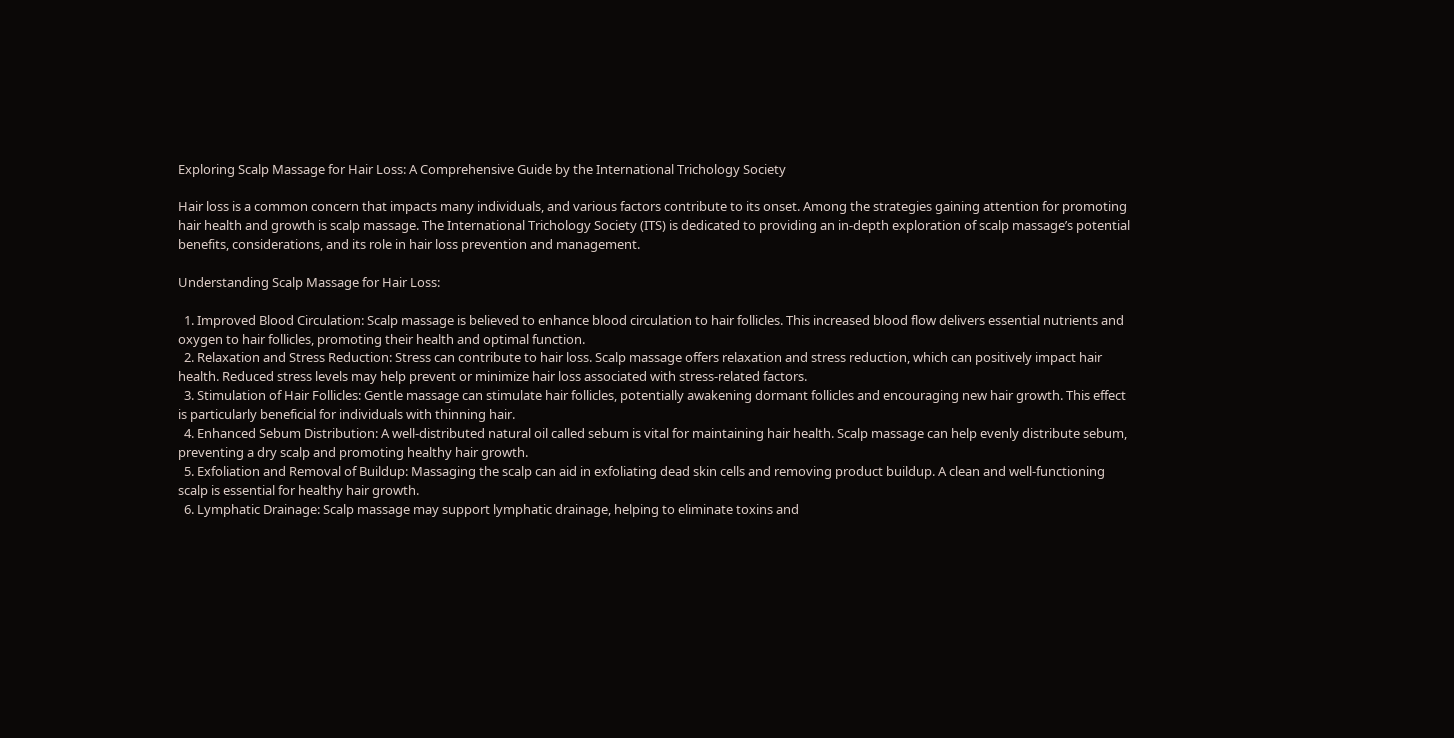Exploring Scalp Massage for Hair Loss: A Comprehensive Guide by the International Trichology Society

Hair loss is a common concern that impacts many individuals, and various factors contribute to its onset. Among the strategies gaining attention for promoting hair health and growth is scalp massage. The International Trichology Society (ITS) is dedicated to providing an in-depth exploration of scalp massage’s potential benefits, considerations, and its role in hair loss prevention and management.

Understanding Scalp Massage for Hair Loss:

  1. Improved Blood Circulation: Scalp massage is believed to enhance blood circulation to hair follicles. This increased blood flow delivers essential nutrients and oxygen to hair follicles, promoting their health and optimal function.
  2. Relaxation and Stress Reduction: Stress can contribute to hair loss. Scalp massage offers relaxation and stress reduction, which can positively impact hair health. Reduced stress levels may help prevent or minimize hair loss associated with stress-related factors.
  3. Stimulation of Hair Follicles: Gentle massage can stimulate hair follicles, potentially awakening dormant follicles and encouraging new hair growth. This effect is particularly beneficial for individuals with thinning hair.
  4. Enhanced Sebum Distribution: A well-distributed natural oil called sebum is vital for maintaining hair health. Scalp massage can help evenly distribute sebum, preventing a dry scalp and promoting healthy hair growth.
  5. Exfoliation and Removal of Buildup: Massaging the scalp can aid in exfoliating dead skin cells and removing product buildup. A clean and well-functioning scalp is essential for healthy hair growth.
  6. Lymphatic Drainage: Scalp massage may support lymphatic drainage, helping to eliminate toxins and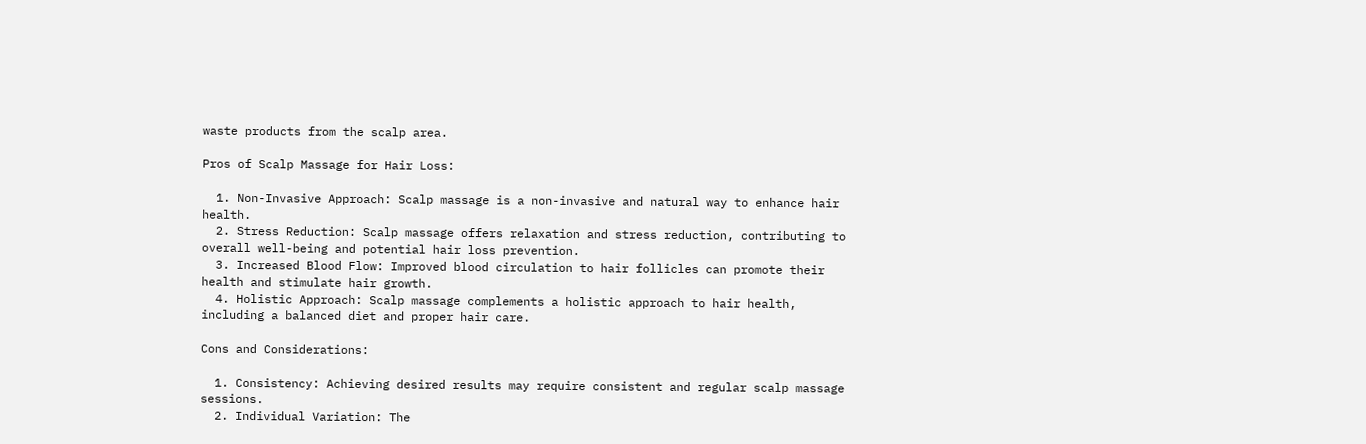waste products from the scalp area.

Pros of Scalp Massage for Hair Loss:

  1. Non-Invasive Approach: Scalp massage is a non-invasive and natural way to enhance hair health.
  2. Stress Reduction: Scalp massage offers relaxation and stress reduction, contributing to overall well-being and potential hair loss prevention.
  3. Increased Blood Flow: Improved blood circulation to hair follicles can promote their health and stimulate hair growth.
  4. Holistic Approach: Scalp massage complements a holistic approach to hair health, including a balanced diet and proper hair care.

Cons and Considerations:

  1. Consistency: Achieving desired results may require consistent and regular scalp massage sessions.
  2. Individual Variation: The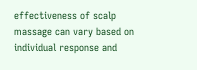effectiveness of scalp massage can vary based on individual response and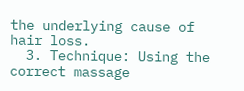the underlying cause of hair loss.
  3. Technique: Using the correct massage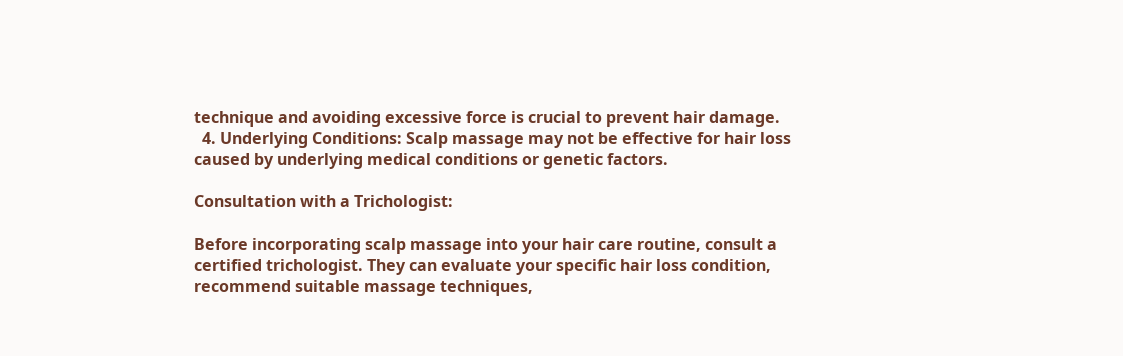technique and avoiding excessive force is crucial to prevent hair damage.
  4. Underlying Conditions: Scalp massage may not be effective for hair loss caused by underlying medical conditions or genetic factors.

Consultation with a Trichologist:

Before incorporating scalp massage into your hair care routine, consult a certified trichologist. They can evaluate your specific hair loss condition, recommend suitable massage techniques,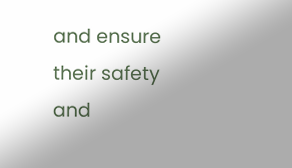and ensure their safety and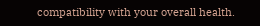compatibility with your overall health.